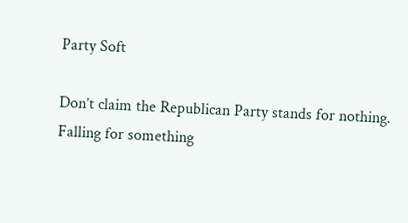Party Soft

Don’t claim the Republican Party stands for nothing.  Falling for something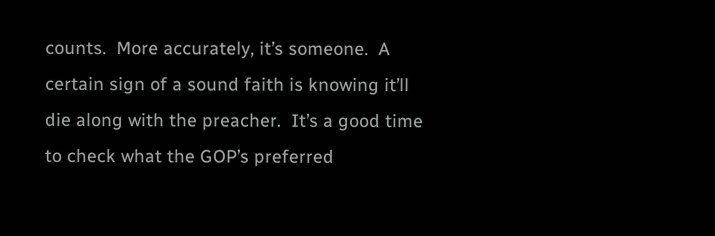counts.  More accurately, it’s someone.  A certain sign of a sound faith is knowing it’ll die along with the preacher.  It’s a good time to check what the GOP’s preferred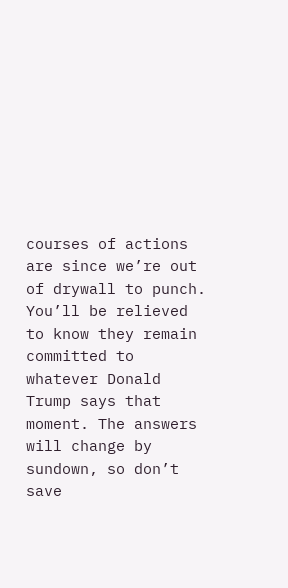courses of actions are since we’re out of drywall to punch.  You’ll be relieved to know they remain committed to whatever Donald Trump says that moment. The answers will change by sundown, so don’t save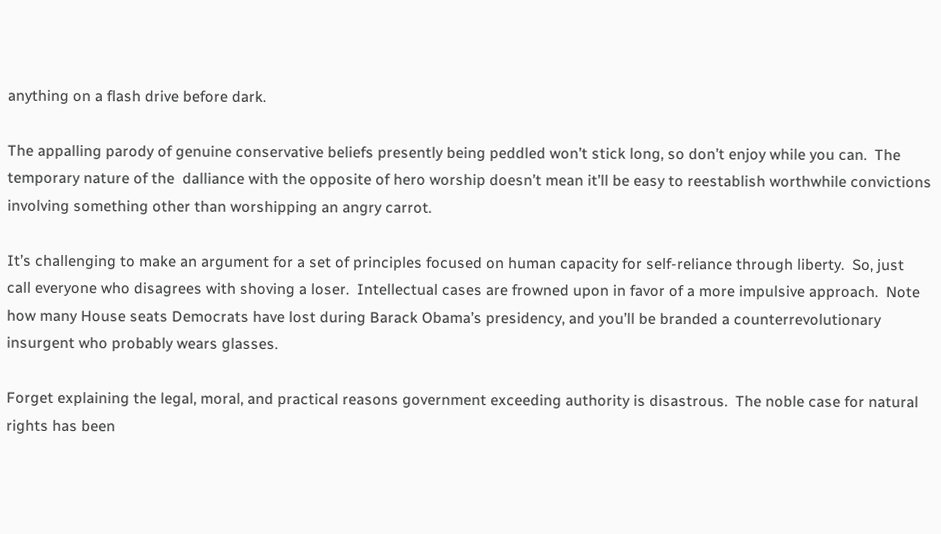anything on a flash drive before dark.

The appalling parody of genuine conservative beliefs presently being peddled won’t stick long, so don’t enjoy while you can.  The temporary nature of the  dalliance with the opposite of hero worship doesn’t mean it’ll be easy to reestablish worthwhile convictions involving something other than worshipping an angry carrot.

It’s challenging to make an argument for a set of principles focused on human capacity for self-reliance through liberty.  So, just call everyone who disagrees with shoving a loser.  Intellectual cases are frowned upon in favor of a more impulsive approach.  Note how many House seats Democrats have lost during Barack Obama’s presidency, and you’ll be branded a counterrevolutionary insurgent who probably wears glasses.

Forget explaining the legal, moral, and practical reasons government exceeding authority is disastrous.  The noble case for natural rights has been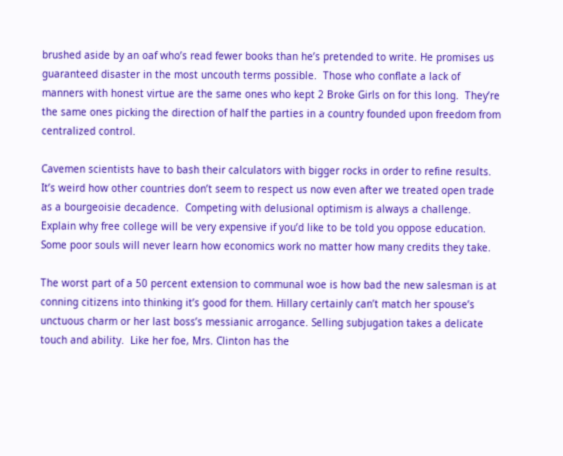brushed aside by an oaf who’s read fewer books than he’s pretended to write. He promises us guaranteed disaster in the most uncouth terms possible.  Those who conflate a lack of manners with honest virtue are the same ones who kept 2 Broke Girls on for this long.  They’re the same ones picking the direction of half the parties in a country founded upon freedom from centralized control.

Cavemen scientists have to bash their calculators with bigger rocks in order to refine results.  It’s weird how other countries don’t seem to respect us now even after we treated open trade as a bourgeoisie decadence.  Competing with delusional optimism is always a challenge.  Explain why free college will be very expensive if you’d like to be told you oppose education.  Some poor souls will never learn how economics work no matter how many credits they take.

The worst part of a 50 percent extension to communal woe is how bad the new salesman is at conning citizens into thinking it’s good for them. Hillary certainly can’t match her spouse’s unctuous charm or her last boss’s messianic arrogance. Selling subjugation takes a delicate touch and ability.  Like her foe, Mrs. Clinton has the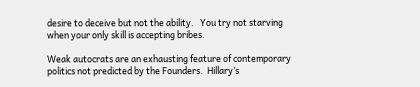desire to deceive but not the ability.   You try not starving when your only skill is accepting bribes.

Weak autocrats are an exhausting feature of contemporary politics not predicted by the Founders.  Hillary’s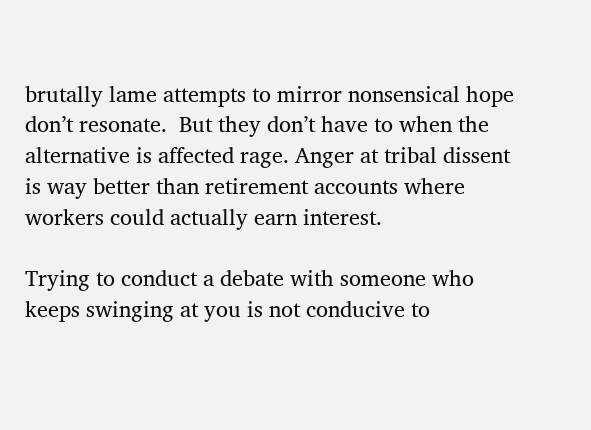brutally lame attempts to mirror nonsensical hope don’t resonate.  But they don’t have to when the alternative is affected rage. Anger at tribal dissent is way better than retirement accounts where workers could actually earn interest.

Trying to conduct a debate with someone who keeps swinging at you is not conducive to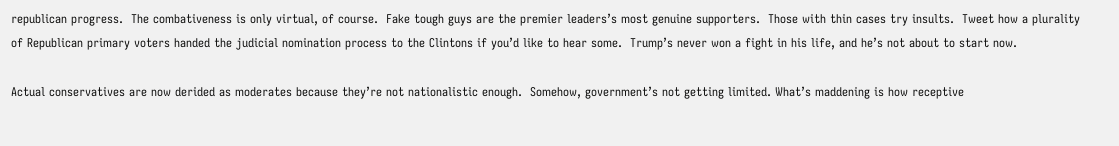republican progress.  The combativeness is only virtual, of course.  Fake tough guys are the premier leaders’s most genuine supporters.  Those with thin cases try insults.  Tweet how a plurality of Republican primary voters handed the judicial nomination process to the Clintons if you’d like to hear some.  Trump’s never won a fight in his life, and he’s not about to start now.

Actual conservatives are now derided as moderates because they’re not nationalistic enough.  Somehow, government’s not getting limited. What’s maddening is how receptive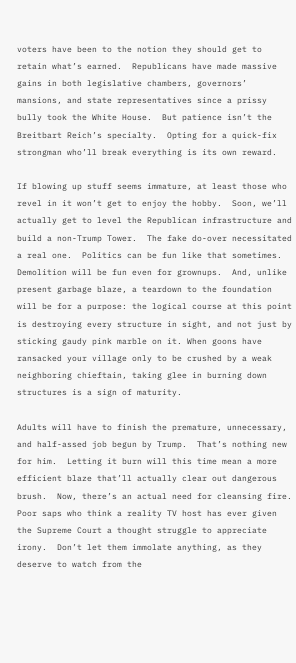voters have been to the notion they should get to retain what’s earned.  Republicans have made massive gains in both legislative chambers, governors’ mansions, and state representatives since a prissy bully took the White House.  But patience isn’t the Breitbart Reich’s specialty.  Opting for a quick-fix strongman who’ll break everything is its own reward.

If blowing up stuff seems immature, at least those who revel in it won’t get to enjoy the hobby.  Soon, we’ll actually get to level the Republican infrastructure and build a non-Trump Tower.  The fake do-over necessitated a real one.  Politics can be fun like that sometimes.  Demolition will be fun even for grownups.  And, unlike present garbage blaze, a teardown to the foundation will be for a purpose: the logical course at this point is destroying every structure in sight, and not just by sticking gaudy pink marble on it. When goons have ransacked your village only to be crushed by a weak neighboring chieftain, taking glee in burning down structures is a sign of maturity.

Adults will have to finish the premature, unnecessary, and half-assed job begun by Trump.  That’s nothing new for him.  Letting it burn will this time mean a more efficient blaze that’ll actually clear out dangerous brush.  Now, there’s an actual need for cleansing fire. Poor saps who think a reality TV host has ever given the Supreme Court a thought struggle to appreciate irony.  Don’t let them immolate anything, as they deserve to watch from the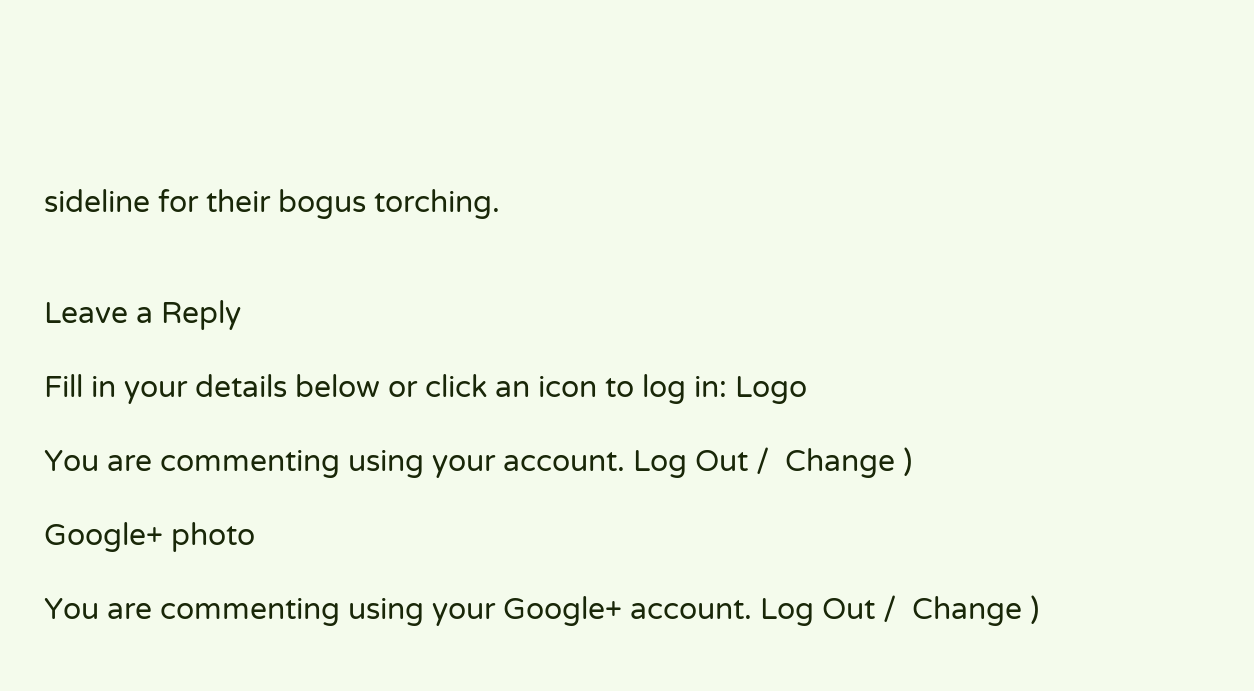sideline for their bogus torching.


Leave a Reply

Fill in your details below or click an icon to log in: Logo

You are commenting using your account. Log Out /  Change )

Google+ photo

You are commenting using your Google+ account. Log Out /  Change )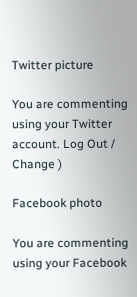Twitter picture

You are commenting using your Twitter account. Log Out /  Change )

Facebook photo

You are commenting using your Facebook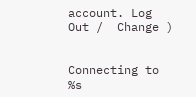account. Log Out /  Change )


Connecting to %s